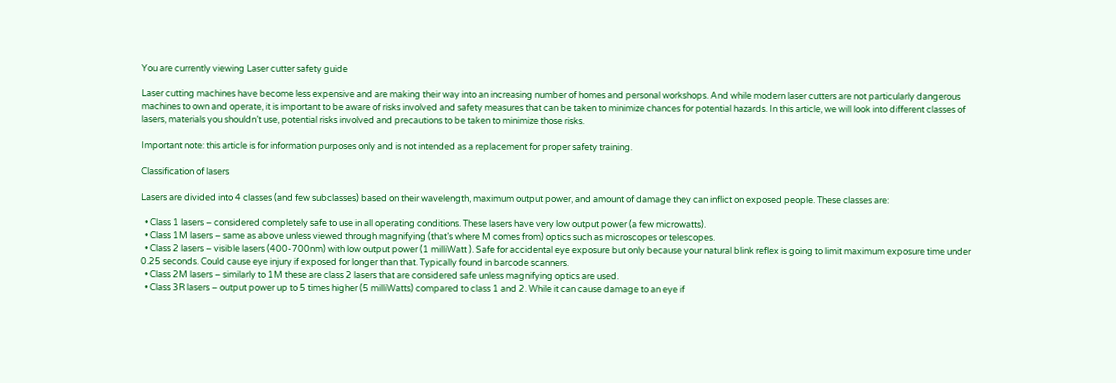You are currently viewing Laser cutter safety guide

Laser cutting machines have become less expensive and are making their way into an increasing number of homes and personal workshops. And while modern laser cutters are not particularly dangerous machines to own and operate, it is important to be aware of risks involved and safety measures that can be taken to minimize chances for potential hazards. In this article, we will look into different classes of lasers, materials you shouldn’t use, potential risks involved and precautions to be taken to minimize those risks.

Important note: this article is for information purposes only and is not intended as a replacement for proper safety training.

Classification of lasers

Lasers are divided into 4 classes (and few subclasses) based on their wavelength, maximum output power, and amount of damage they can inflict on exposed people. These classes are:

  • Class 1 lasers – considered completely safe to use in all operating conditions. These lasers have very low output power (a few microwatts).
  • Class 1M lasers – same as above unless viewed through magnifying (that’s where M comes from) optics such as microscopes or telescopes.
  • Class 2 lasers – visible lasers (400-700nm) with low output power (1 milliWatt ). Safe for accidental eye exposure but only because your natural blink reflex is going to limit maximum exposure time under 0.25 seconds. Could cause eye injury if exposed for longer than that. Typically found in barcode scanners.
  • Class 2M lasers – similarly to 1M these are class 2 lasers that are considered safe unless magnifying optics are used.
  • Class 3R lasers – output power up to 5 times higher (5 milliWatts) compared to class 1 and 2. While it can cause damage to an eye if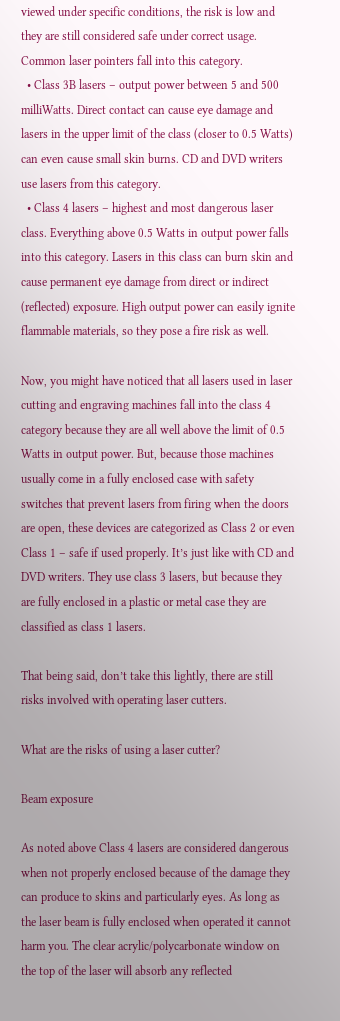viewed under specific conditions, the risk is low and they are still considered safe under correct usage. Common laser pointers fall into this category.
  • Class 3B lasers – output power between 5 and 500 milliWatts. Direct contact can cause eye damage and lasers in the upper limit of the class (closer to 0.5 Watts) can even cause small skin burns. CD and DVD writers use lasers from this category.
  • Class 4 lasers – highest and most dangerous laser class. Everything above 0.5 Watts in output power falls into this category. Lasers in this class can burn skin and cause permanent eye damage from direct or indirect (reflected) exposure. High output power can easily ignite flammable materials, so they pose a fire risk as well.

Now, you might have noticed that all lasers used in laser cutting and engraving machines fall into the class 4 category because they are all well above the limit of 0.5 Watts in output power. But, because those machines usually come in a fully enclosed case with safety switches that prevent lasers from firing when the doors are open, these devices are categorized as Class 2 or even Class 1 – safe if used properly. It’s just like with CD and DVD writers. They use class 3 lasers, but because they are fully enclosed in a plastic or metal case they are classified as class 1 lasers.

That being said, don’t take this lightly, there are still risks involved with operating laser cutters.

What are the risks of using a laser cutter?

Beam exposure

As noted above Class 4 lasers are considered dangerous when not properly enclosed because of the damage they can produce to skins and particularly eyes. As long as the laser beam is fully enclosed when operated it cannot harm you. The clear acrylic/polycarbonate window on the top of the laser will absorb any reflected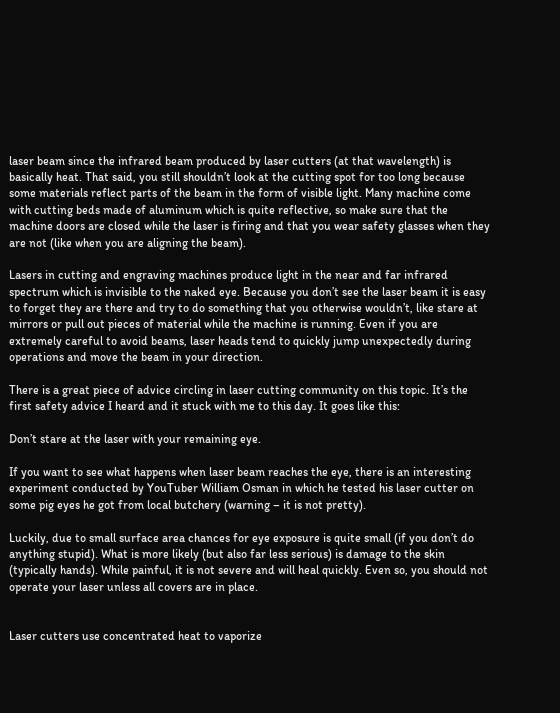laser beam since the infrared beam produced by laser cutters (at that wavelength) is basically heat. That said, you still shouldn’t look at the cutting spot for too long because some materials reflect parts of the beam in the form of visible light. Many machine come with cutting beds made of aluminum which is quite reflective, so make sure that the machine doors are closed while the laser is firing and that you wear safety glasses when they are not (like when you are aligning the beam).

Lasers in cutting and engraving machines produce light in the near and far infrared spectrum which is invisible to the naked eye. Because you don’t see the laser beam it is easy to forget they are there and try to do something that you otherwise wouldn’t, like stare at mirrors or pull out pieces of material while the machine is running. Even if you are extremely careful to avoid beams, laser heads tend to quickly jump unexpectedly during operations and move the beam in your direction.

There is a great piece of advice circling in laser cutting community on this topic. It’s the first safety advice I heard and it stuck with me to this day. It goes like this:

Don’t stare at the laser with your remaining eye.

If you want to see what happens when laser beam reaches the eye, there is an interesting experiment conducted by YouTuber William Osman in which he tested his laser cutter on some pig eyes he got from local butchery (warning – it is not pretty).

Luckily, due to small surface area chances for eye exposure is quite small (if you don’t do anything stupid). What is more likely (but also far less serious) is damage to the skin (typically hands). While painful, it is not severe and will heal quickly. Even so, you should not operate your laser unless all covers are in place.


Laser cutters use concentrated heat to vaporize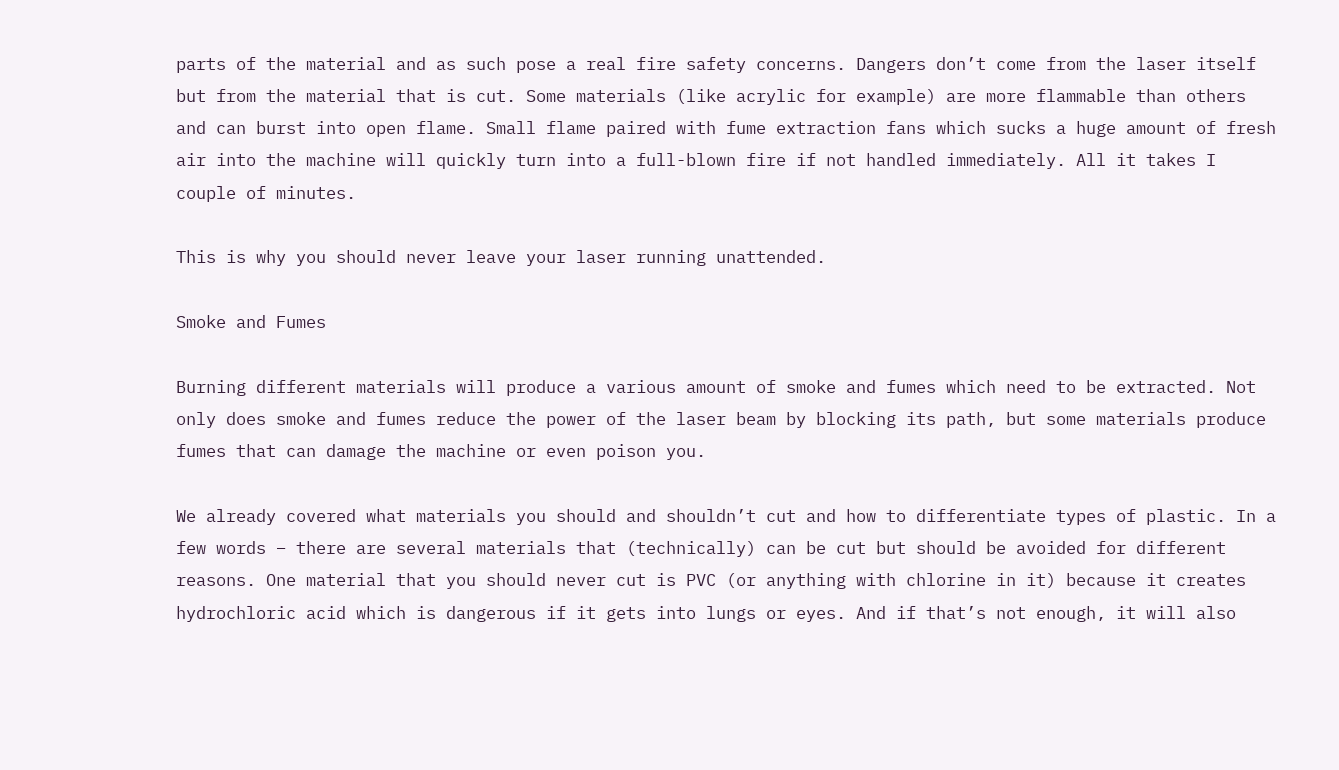parts of the material and as such pose a real fire safety concerns. Dangers don’t come from the laser itself but from the material that is cut. Some materials (like acrylic for example) are more flammable than others and can burst into open flame. Small flame paired with fume extraction fans which sucks a huge amount of fresh air into the machine will quickly turn into a full-blown fire if not handled immediately. All it takes I couple of minutes.

This is why you should never leave your laser running unattended.

Smoke and Fumes

Burning different materials will produce a various amount of smoke and fumes which need to be extracted. Not only does smoke and fumes reduce the power of the laser beam by blocking its path, but some materials produce fumes that can damage the machine or even poison you.

We already covered what materials you should and shouldn’t cut and how to differentiate types of plastic. In a few words – there are several materials that (technically) can be cut but should be avoided for different reasons. One material that you should never cut is PVC (or anything with chlorine in it) because it creates hydrochloric acid which is dangerous if it gets into lungs or eyes. And if that’s not enough, it will also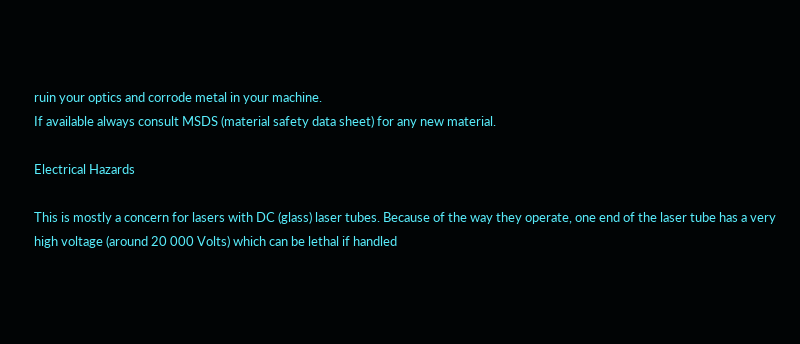ruin your optics and corrode metal in your machine.
If available always consult MSDS (material safety data sheet) for any new material.

Electrical Hazards

This is mostly a concern for lasers with DC (glass) laser tubes. Because of the way they operate, one end of the laser tube has a very high voltage (around 20 000 Volts) which can be lethal if handled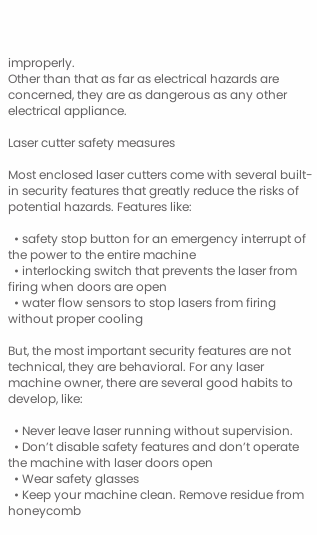improperly.
Other than that as far as electrical hazards are concerned, they are as dangerous as any other electrical appliance.

Laser cutter safety measures

Most enclosed laser cutters come with several built-in security features that greatly reduce the risks of potential hazards. Features like:

  • safety stop button for an emergency interrupt of the power to the entire machine
  • interlocking switch that prevents the laser from firing when doors are open
  • water flow sensors to stop lasers from firing without proper cooling

But, the most important security features are not technical, they are behavioral. For any laser machine owner, there are several good habits to develop, like:

  • Never leave laser running without supervision.
  • Don’t disable safety features and don’t operate the machine with laser doors open
  • Wear safety glasses
  • Keep your machine clean. Remove residue from honeycomb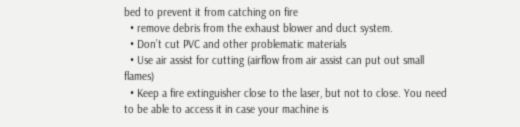bed to prevent it from catching on fire
  • remove debris from the exhaust blower and duct system.
  • Don’t cut PVC and other problematic materials
  • Use air assist for cutting (airflow from air assist can put out small flames)
  • Keep a fire extinguisher close to the laser, but not to close. You need to be able to access it in case your machine is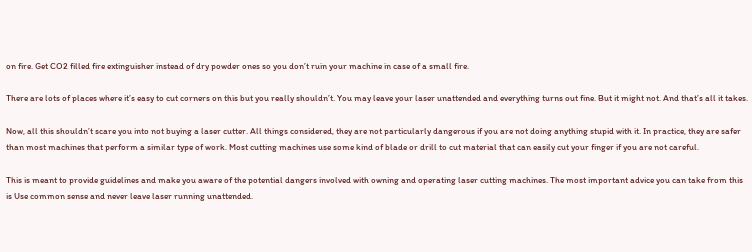on fire. Get CO2 filled fire extinguisher instead of dry powder ones so you don’t ruin your machine in case of a small fire.

There are lots of places where it’s easy to cut corners on this but you really shouldn’t. You may leave your laser unattended and everything turns out fine. But it might not. And that’s all it takes.

Now, all this shouldn’t scare you into not buying a laser cutter. All things considered, they are not particularly dangerous if you are not doing anything stupid with it. In practice, they are safer than most machines that perform a similar type of work. Most cutting machines use some kind of blade or drill to cut material that can easily cut your finger if you are not careful.

This is meant to provide guidelines and make you aware of the potential dangers involved with owning and operating laser cutting machines. The most important advice you can take from this is Use common sense and never leave laser running unattended.